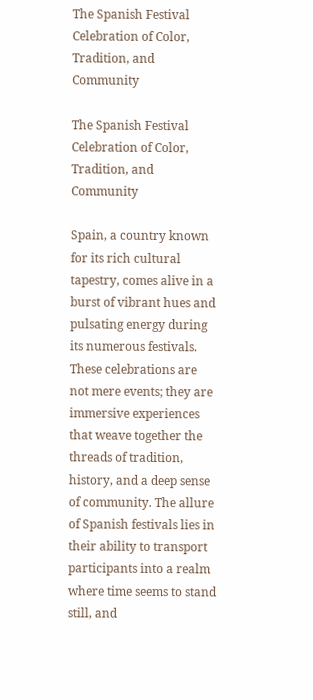The Spanish Festival Celebration of Color, Tradition, and Community

The Spanish Festival Celebration of Color, Tradition, and Community

Spain, a country known for its rich cultural tapestry, comes alive in a burst of vibrant hues and pulsating energy during its numerous festivals. These celebrations are not mere events; they are immersive experiences that weave together the threads of tradition, history, and a deep sense of community. The allure of Spanish festivals lies in their ability to transport participants into a realm where time seems to stand still, and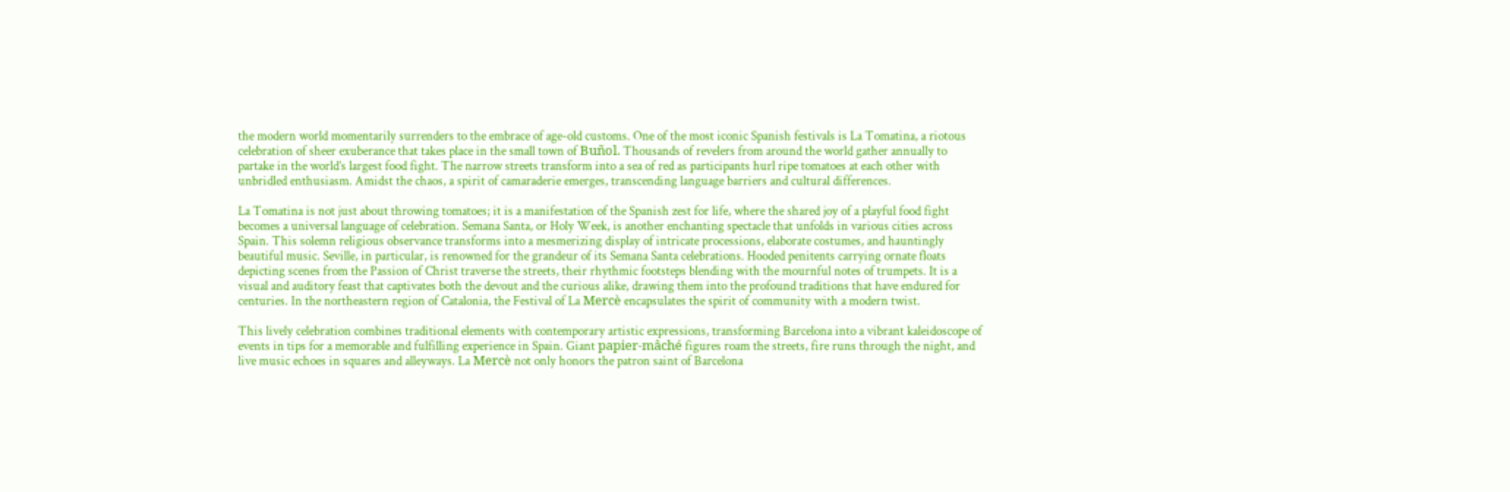the modern world momentarily surrenders to the embrace of age-old customs. One of the most iconic Spanish festivals is La Tomatina, a riotous celebration of sheer exuberance that takes place in the small town of Buñol. Thousands of revelers from around the world gather annually to partake in the world’s largest food fight. The narrow streets transform into a sea of red as participants hurl ripe tomatoes at each other with unbridled enthusiasm. Amidst the chaos, a spirit of camaraderie emerges, transcending language barriers and cultural differences.

La Tomatina is not just about throwing tomatoes; it is a manifestation of the Spanish zest for life, where the shared joy of a playful food fight becomes a universal language of celebration. Semana Santa, or Holy Week, is another enchanting spectacle that unfolds in various cities across Spain. This solemn religious observance transforms into a mesmerizing display of intricate processions, elaborate costumes, and hauntingly beautiful music. Seville, in particular, is renowned for the grandeur of its Semana Santa celebrations. Hooded penitents carrying ornate floats depicting scenes from the Passion of Christ traverse the streets, their rhythmic footsteps blending with the mournful notes of trumpets. It is a visual and auditory feast that captivates both the devout and the curious alike, drawing them into the profound traditions that have endured for centuries. In the northeastern region of Catalonia, the Festival of La Mercè encapsulates the spirit of community with a modern twist.

This lively celebration combines traditional elements with contemporary artistic expressions, transforming Barcelona into a vibrant kaleidoscope of events in tips for a memorable and fulfilling experience in Spain. Giant papier-mâché figures roam the streets, fire runs through the night, and live music echoes in squares and alleyways. La Mercè not only honors the patron saint of Barcelona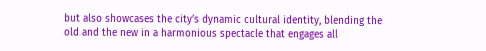but also showcases the city’s dynamic cultural identity, blending the old and the new in a harmonious spectacle that engages all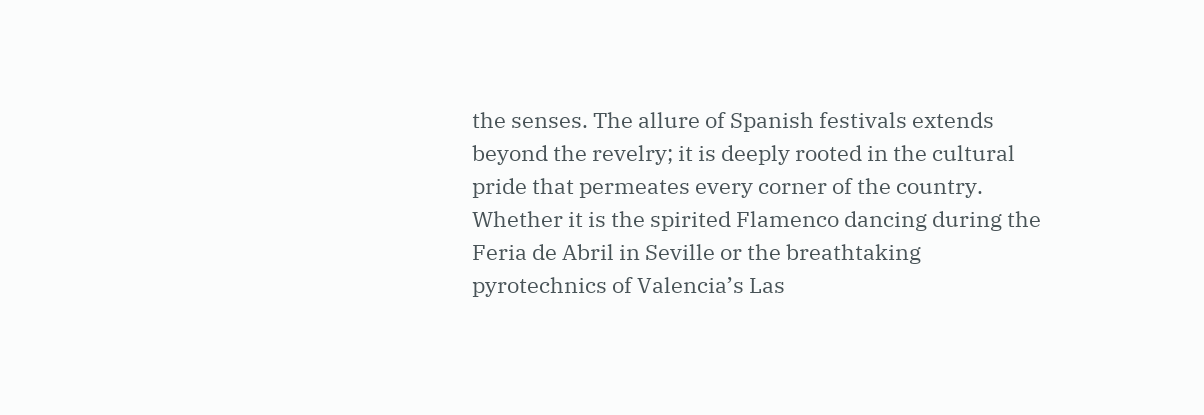the senses. The allure of Spanish festivals extends beyond the revelry; it is deeply rooted in the cultural pride that permeates every corner of the country. Whether it is the spirited Flamenco dancing during the Feria de Abril in Seville or the breathtaking pyrotechnics of Valencia’s Las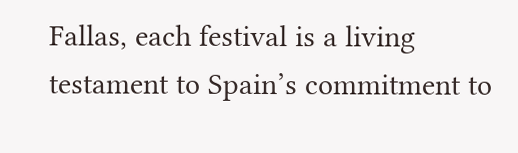Fallas, each festival is a living testament to Spain’s commitment to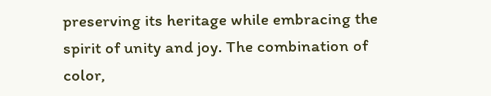preserving its heritage while embracing the spirit of unity and joy. The combination of color,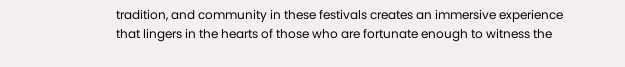tradition, and community in these festivals creates an immersive experience that lingers in the hearts of those who are fortunate enough to witness the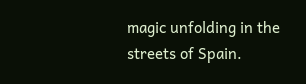magic unfolding in the streets of Spain.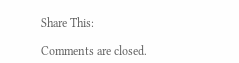Share This:

Comments are closed.